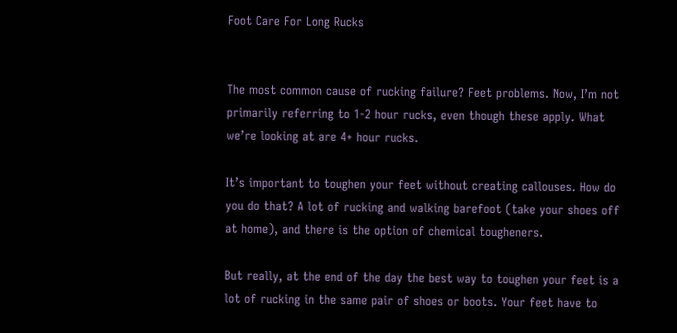Foot Care For Long Rucks


The most common cause of rucking failure? Feet problems. Now, I’m not primarily referring to 1-2 hour rucks, even though these apply. What we’re looking at are 4+ hour rucks.

It’s important to toughen your feet without creating callouses. How do you do that? A lot of rucking and walking barefoot (take your shoes off at home), and there is the option of chemical tougheners.

But really, at the end of the day the best way to toughen your feet is a lot of rucking in the same pair of shoes or boots. Your feet have to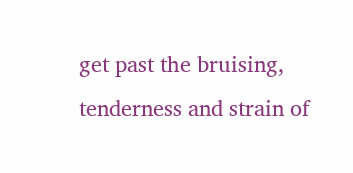get past the bruising, tenderness and strain of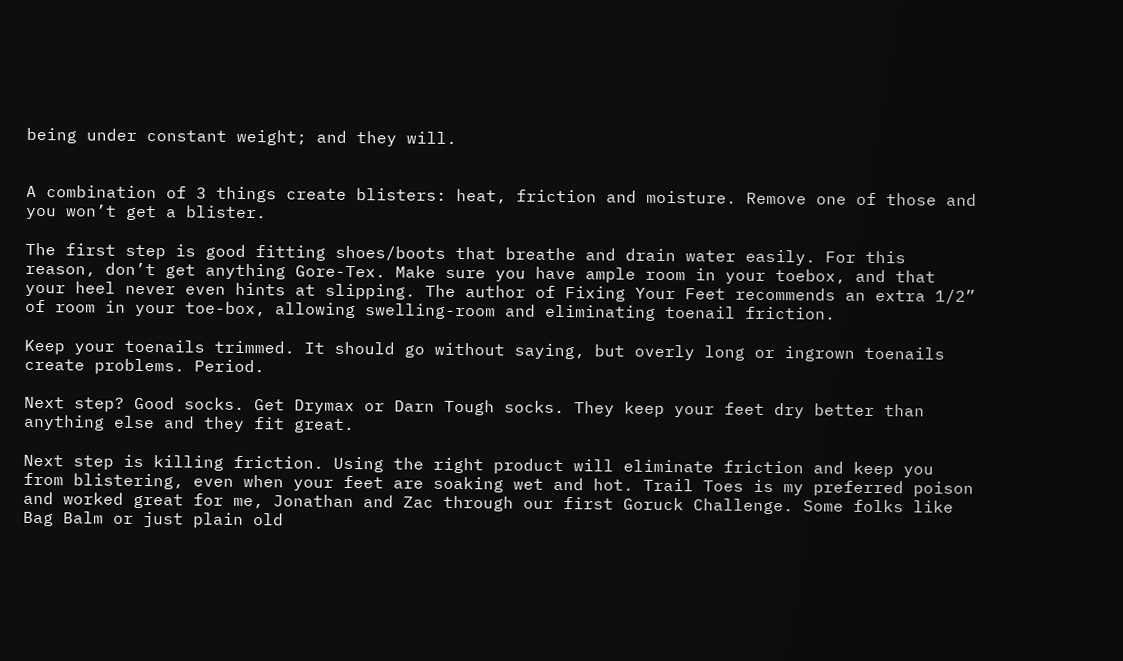being under constant weight; and they will.


A combination of 3 things create blisters: heat, friction and moisture. Remove one of those and you won’t get a blister.

The first step is good fitting shoes/boots that breathe and drain water easily. For this reason, don’t get anything Gore-Tex. Make sure you have ample room in your toebox, and that your heel never even hints at slipping. The author of Fixing Your Feet recommends an extra 1/2” of room in your toe-box, allowing swelling-room and eliminating toenail friction.

Keep your toenails trimmed. It should go without saying, but overly long or ingrown toenails create problems. Period.

Next step? Good socks. Get Drymax or Darn Tough socks. They keep your feet dry better than anything else and they fit great.

Next step is killing friction. Using the right product will eliminate friction and keep you from blistering, even when your feet are soaking wet and hot. Trail Toes is my preferred poison and worked great for me, Jonathan and Zac through our first Goruck Challenge. Some folks like Bag Balm or just plain old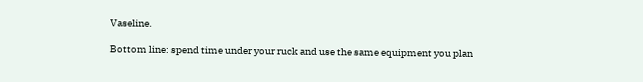Vaseline.

Bottom line: spend time under your ruck and use the same equipment you plan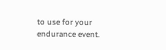to use for your endurance event.